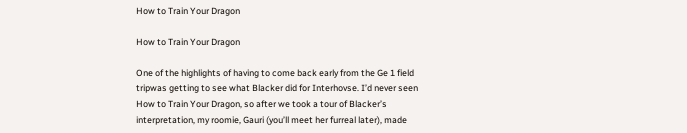How to Train Your Dragon

How to Train Your Dragon

One of the highlights of having to come back early from the Ge 1 field tripwas getting to see what Blacker did for Interhovse. I’d never seen How to Train Your Dragon, so after we took a tour of Blacker’s interpretation, my roomie, Gauri (you’ll meet her furreal later), made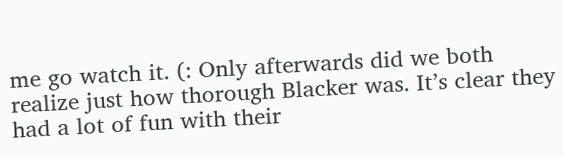me go watch it. (: Only afterwards did we both realize just how thorough Blacker was. It’s clear they had a lot of fun with their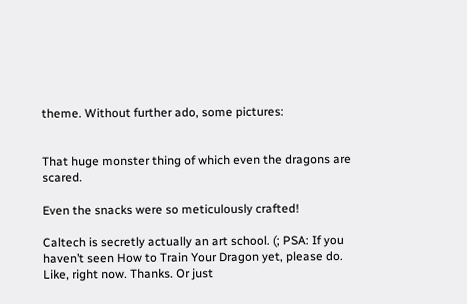theme. Without further ado, some pictures:


That huge monster thing of which even the dragons are scared.

Even the snacks were so meticulously crafted!

Caltech is secretly actually an art school. (; PSA: If you haven’t seen How to Train Your Dragon yet, please do. Like, right now. Thanks. Or just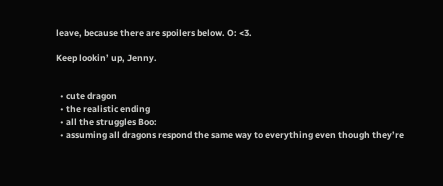leave, because there are spoilers below. O: <3.

Keep lookin’ up, Jenny.


  • cute dragon
  • the realistic ending
  • all the struggles Boo:
  • assuming all dragons respond the same way to everything even though they’re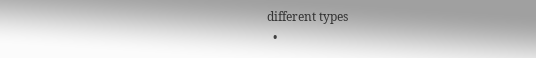different types
  •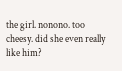the girl. nonono. too cheesy. did she even really like him?